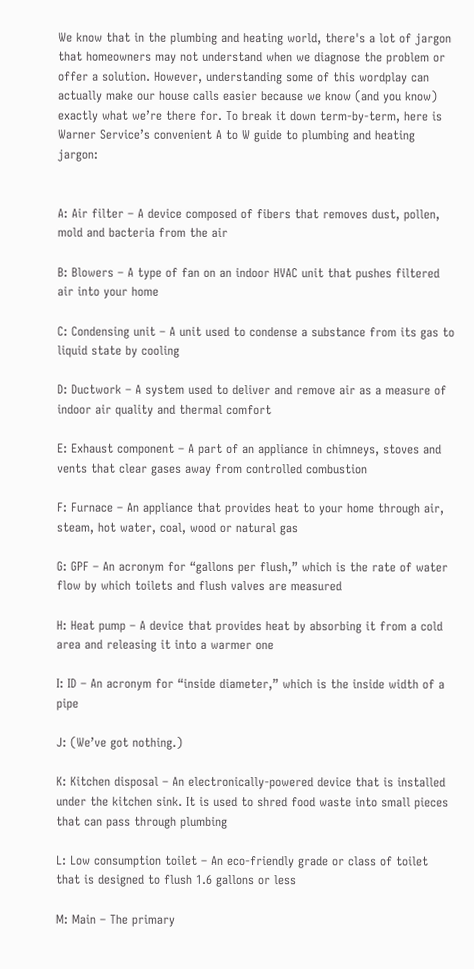We know that in the plumbing and heating world, there's a lot of jargon that homeowners may not understand when we diagnose the problem or offer a solution. However, understanding some of this wordplay can actually make our house calls easier because we know (and you know) exactly what we’re there for. To break it down term-by-term, here is Warner Service’s convenient A to W guide to plumbing and heating jargon:


A: Air filter – A device composed of fibers that removes dust, pollen, mold and bacteria from the air

B: Blowers – A type of fan on an indoor HVAC unit that pushes filtered air into your home

C: Condensing unit – A unit used to condense a substance from its gas to liquid state by cooling

D: Ductwork – A system used to deliver and remove air as a measure of indoor air quality and thermal comfort

E: Exhaust component – A part of an appliance in chimneys, stoves and vents that clear gases away from controlled combustion

F: Furnace – An appliance that provides heat to your home through air, steam, hot water, coal, wood or natural gas

G: GPF – An acronym for “gallons per flush,” which is the rate of water flow by which toilets and flush valves are measured

H: Heat pump – A device that provides heat by absorbing it from a cold area and releasing it into a warmer one

I: ID – An acronym for “inside diameter,” which is the inside width of a pipe

J: (We’ve got nothing.)

K: Kitchen disposal – An electronically-powered device that is installed under the kitchen sink. It is used to shred food waste into small pieces that can pass through plumbing

L: Low consumption toilet – An eco-friendly grade or class of toilet that is designed to flush 1.6 gallons or less

M: Main – The primary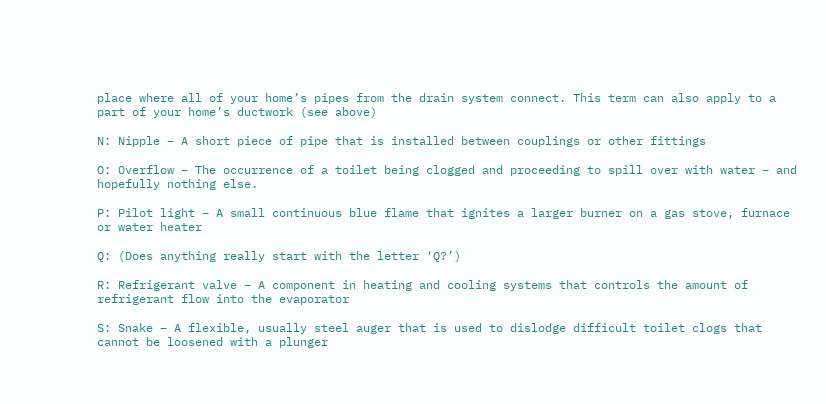place where all of your home’s pipes from the drain system connect. This term can also apply to a part of your home’s ductwork (see above)

N: Nipple – A short piece of pipe that is installed between couplings or other fittings

O: Overflow – The occurrence of a toilet being clogged and proceeding to spill over with water – and hopefully nothing else.

P: Pilot light – A small continuous blue flame that ignites a larger burner on a gas stove, furnace or water heater

Q: (Does anything really start with the letter ‘Q?’)

R: Refrigerant valve – A component in heating and cooling systems that controls the amount of refrigerant flow into the evaporator

S: Snake – A flexible, usually steel auger that is used to dislodge difficult toilet clogs that cannot be loosened with a plunger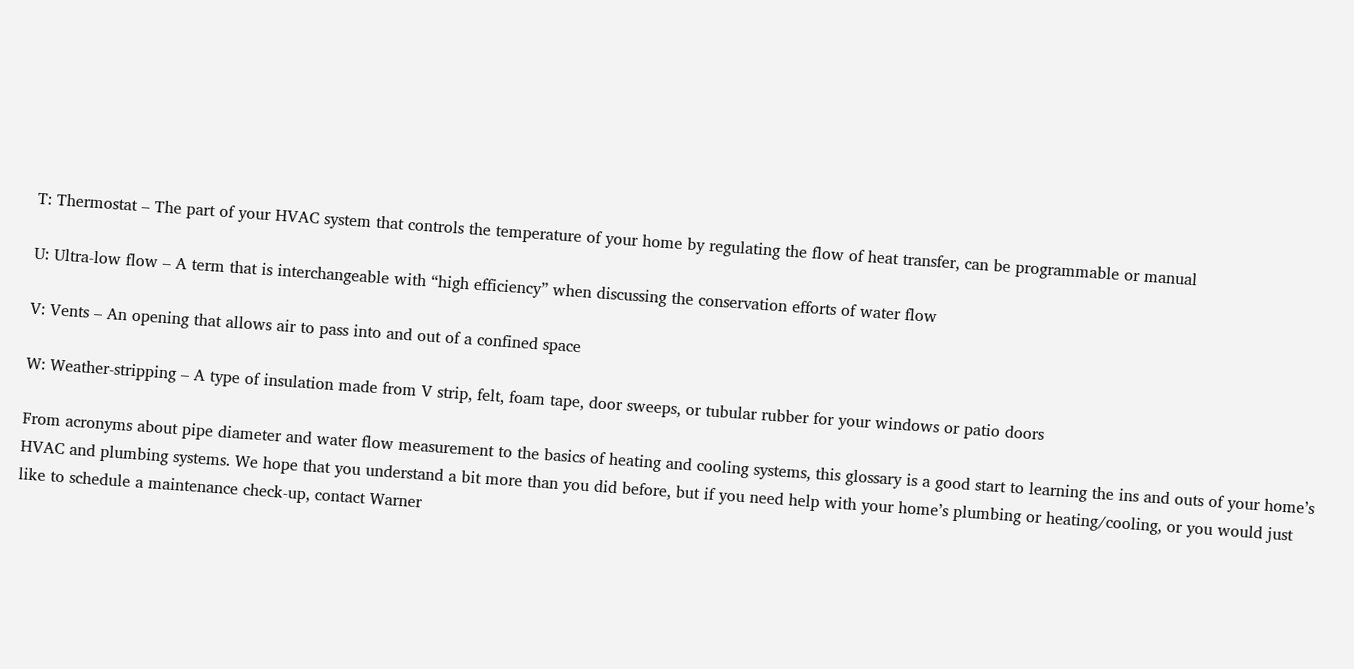T: Thermostat – The part of your HVAC system that controls the temperature of your home by regulating the flow of heat transfer, can be programmable or manual

U: Ultra-low flow – A term that is interchangeable with “high efficiency” when discussing the conservation efforts of water flow

V: Vents – An opening that allows air to pass into and out of a confined space

W: Weather-stripping – A type of insulation made from V strip, felt, foam tape, door sweeps, or tubular rubber for your windows or patio doors

From acronyms about pipe diameter and water flow measurement to the basics of heating and cooling systems, this glossary is a good start to learning the ins and outs of your home’s HVAC and plumbing systems. We hope that you understand a bit more than you did before, but if you need help with your home’s plumbing or heating/cooling, or you would just like to schedule a maintenance check-up, contact Warner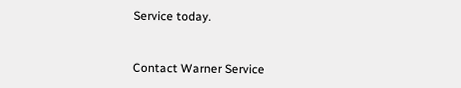Service today.


Contact Warner Service